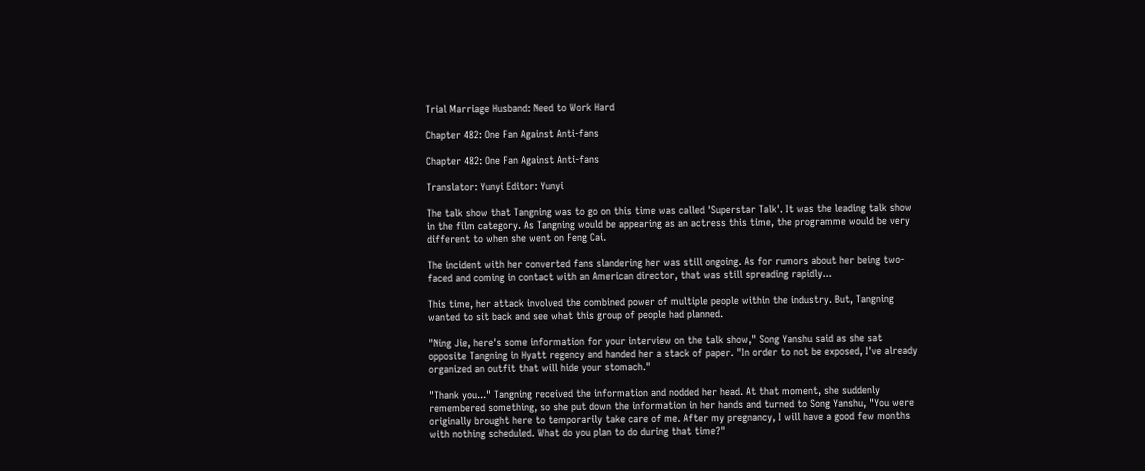Trial Marriage Husband: Need to Work Hard

Chapter 482: One Fan Against Anti-fans

Chapter 482: One Fan Against Anti-fans

Translator: Yunyi Editor: Yunyi

The talk show that Tangning was to go on this time was called 'Superstar Talk'. It was the leading talk show in the film category. As Tangning would be appearing as an actress this time, the programme would be very different to when she went on Feng Cai.

The incident with her converted fans slandering her was still ongoing. As for rumors about her being two-faced and coming in contact with an American director, that was still spreading rapidly...

This time, her attack involved the combined power of multiple people within the industry. But, Tangning wanted to sit back and see what this group of people had planned.

"Ning Jie, here's some information for your interview on the talk show," Song Yanshu said as she sat opposite Tangning in Hyatt regency and handed her a stack of paper. "In order to not be exposed, I've already organized an outfit that will hide your stomach."

"Thank you..." Tangning received the information and nodded her head. At that moment, she suddenly remembered something, so she put down the information in her hands and turned to Song Yanshu, "You were originally brought here to temporarily take care of me. After my pregnancy, I will have a good few months with nothing scheduled. What do you plan to do during that time?"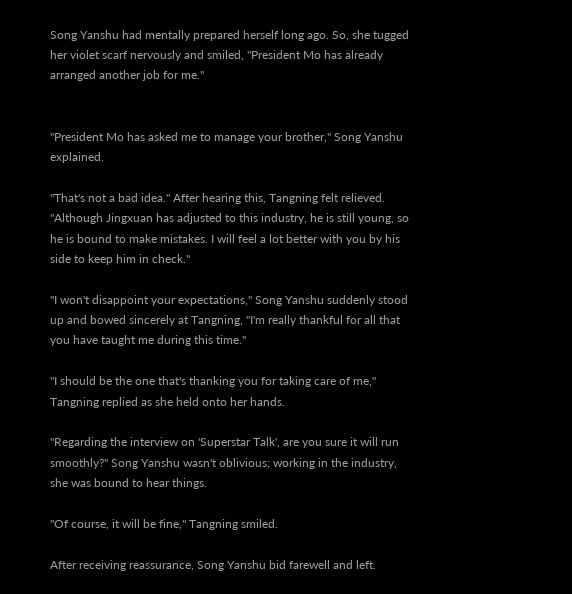Song Yanshu had mentally prepared herself long ago. So, she tugged her violet scarf nervously and smiled, "President Mo has already arranged another job for me."


"President Mo has asked me to manage your brother," Song Yanshu explained.

"That's not a bad idea." After hearing this, Tangning felt relieved. "Although Jingxuan has adjusted to this industry, he is still young, so he is bound to make mistakes. I will feel a lot better with you by his side to keep him in check."

"I won't disappoint your expectations," Song Yanshu suddenly stood up and bowed sincerely at Tangning, "I'm really thankful for all that you have taught me during this time."

"I should be the one that's thanking you for taking care of me," Tangning replied as she held onto her hands.

"Regarding the interview on 'Superstar Talk', are you sure it will run smoothly?" Song Yanshu wasn't oblivious; working in the industry, she was bound to hear things.

"Of course, it will be fine," Tangning smiled.

After receiving reassurance, Song Yanshu bid farewell and left.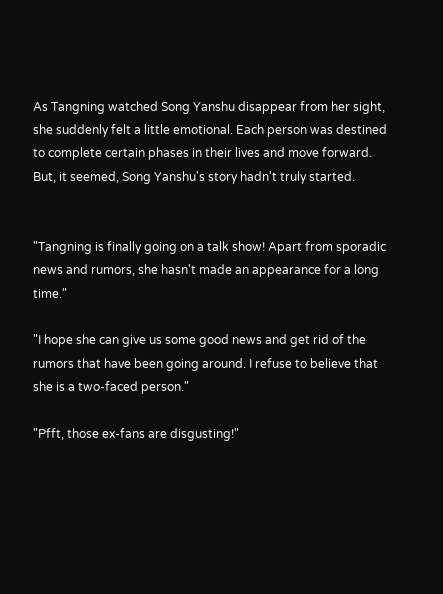As Tangning watched Song Yanshu disappear from her sight, she suddenly felt a little emotional. Each person was destined to complete certain phases in their lives and move forward. But, it seemed, Song Yanshu's story hadn't truly started.


"Tangning is finally going on a talk show! Apart from sporadic news and rumors, she hasn't made an appearance for a long time."

"I hope she can give us some good news and get rid of the rumors that have been going around. I refuse to believe that she is a two-faced person."

"Pfft, those ex-fans are disgusting!"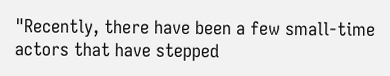"Recently, there have been a few small-time actors that have stepped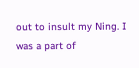out to insult my Ning. I was a part of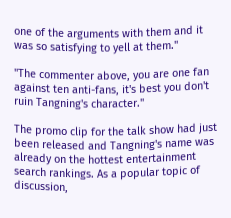one of the arguments with them and it was so satisfying to yell at them."

"The commenter above, you are one fan against ten anti-fans, it's best you don't ruin Tangning's character."

The promo clip for the talk show had just been released and Tangning's name was already on the hottest entertainment search rankings. As a popular topic of discussion,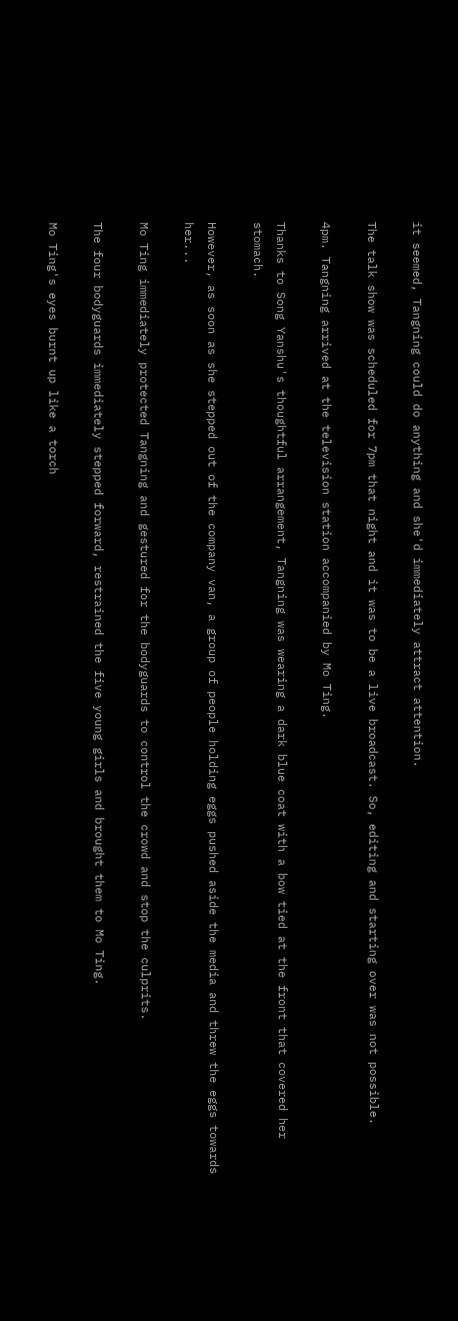it seemed, Tangning could do anything and she'd immediately attract attention.

The talk show was scheduled for 7pm that night and it was to be a live broadcast. So, editing and starting over was not possible.

4pm. Tangning arrived at the television station accompanied by Mo Ting.

Thanks to Song Yanshu's thoughtful arrangement, Tangning was wearing a dark blue coat with a bow tied at the front that covered her stomach.

However, as soon as she stepped out of the company van, a group of people holding eggs pushed aside the media and threw the eggs towards her...

Mo Ting immediately protected Tangning and gestured for the bodyguards to control the crowd and stop the culprits.

The four bodyguards immediately stepped forward, restrained the five young girls and brought them to Mo Ting.

Mo Ting's eyes burnt up like a torch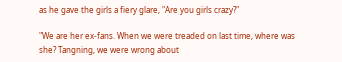as he gave the girls a fiery glare, "Are you girls crazy?"

"We are her ex-fans. When we were treaded on last time, where was she? Tangning, we were wrong about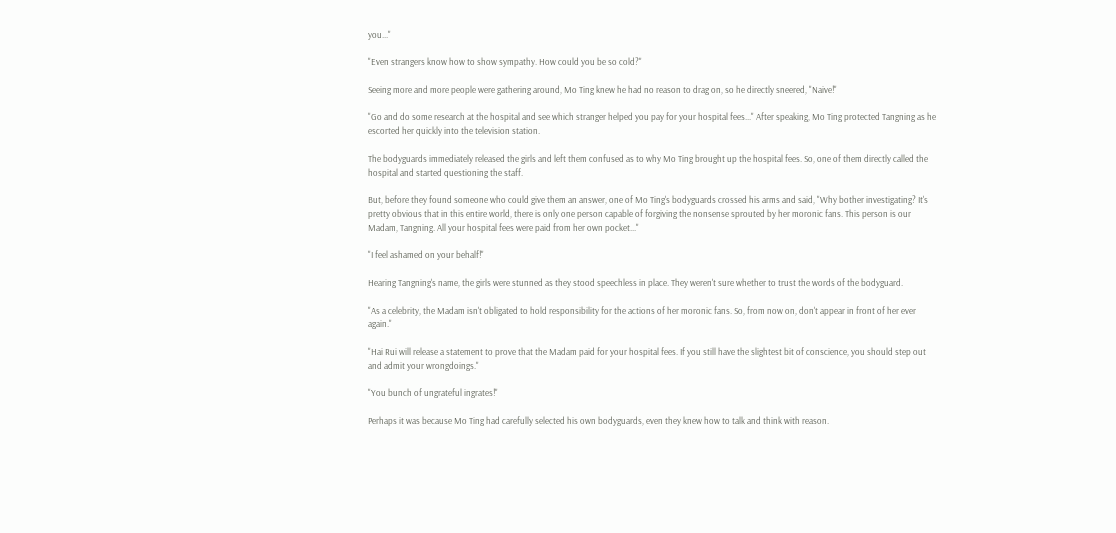you..."

"Even strangers know how to show sympathy. How could you be so cold?"

Seeing more and more people were gathering around, Mo Ting knew he had no reason to drag on, so he directly sneered, "Naive!"

"Go and do some research at the hospital and see which stranger helped you pay for your hospital fees..." After speaking, Mo Ting protected Tangning as he escorted her quickly into the television station.

The bodyguards immediately released the girls and left them confused as to why Mo Ting brought up the hospital fees. So, one of them directly called the hospital and started questioning the staff.

But, before they found someone who could give them an answer, one of Mo Ting's bodyguards crossed his arms and said, "Why bother investigating? It's pretty obvious that in this entire world, there is only one person capable of forgiving the nonsense sprouted by her moronic fans. This person is our Madam, Tangning. All your hospital fees were paid from her own pocket..."

"I feel ashamed on your behalf!"

Hearing Tangning's name, the girls were stunned as they stood speechless in place. They weren't sure whether to trust the words of the bodyguard.

"As a celebrity, the Madam isn't obligated to hold responsibility for the actions of her moronic fans. So, from now on, don't appear in front of her ever again."

"Hai Rui will release a statement to prove that the Madam paid for your hospital fees. If you still have the slightest bit of conscience, you should step out and admit your wrongdoings."

"You bunch of ungrateful ingrates!"

Perhaps it was because Mo Ting had carefully selected his own bodyguards, even they knew how to talk and think with reason.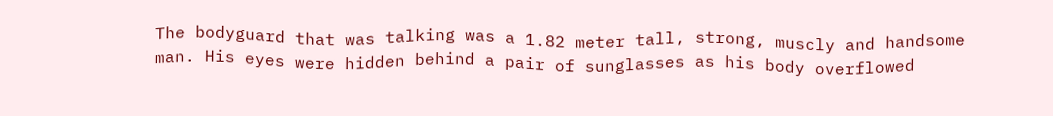The bodyguard that was talking was a 1.82 meter tall, strong, muscly and handsome man. His eyes were hidden behind a pair of sunglasses as his body overflowed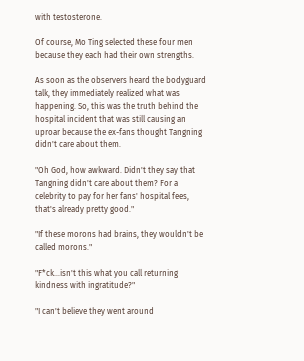with testosterone.

Of course, Mo Ting selected these four men because they each had their own strengths.

As soon as the observers heard the bodyguard talk, they immediately realized what was happening. So, this was the truth behind the hospital incident that was still causing an uproar because the ex-fans thought Tangning didn't care about them.

"Oh God, how awkward. Didn't they say that Tangning didn't care about them? For a celebrity to pay for her fans' hospital fees, that's already pretty good."

"If these morons had brains, they wouldn't be called morons."

"F*ck...isn't this what you call returning kindness with ingratitude?"

"I can't believe they went around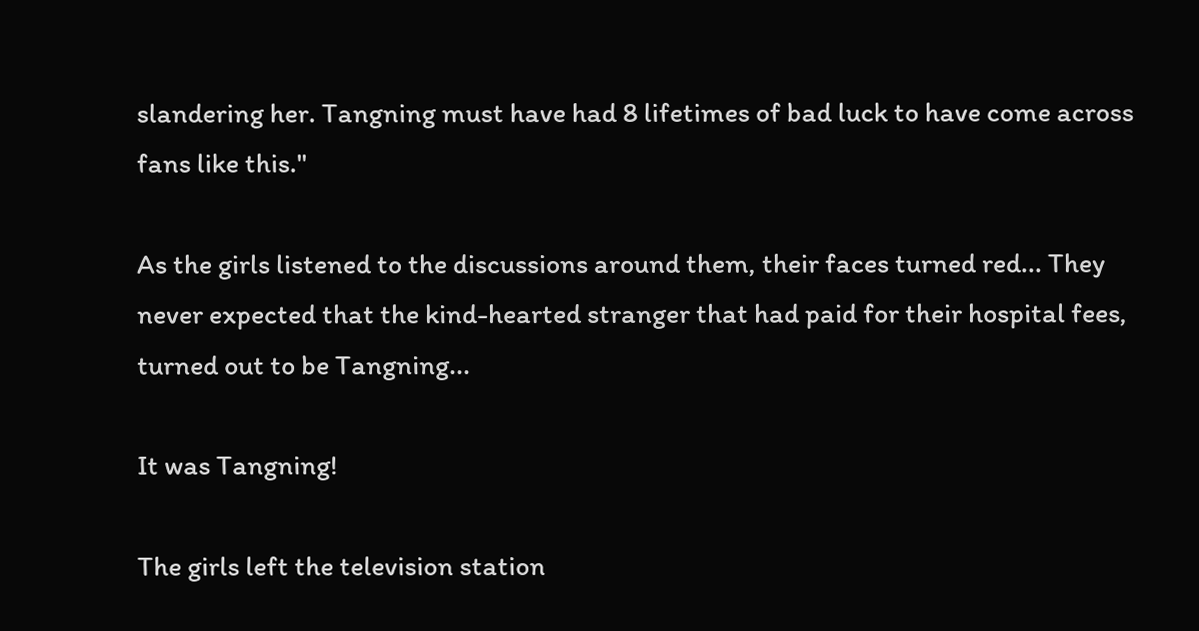slandering her. Tangning must have had 8 lifetimes of bad luck to have come across fans like this."

As the girls listened to the discussions around them, their faces turned red... They never expected that the kind-hearted stranger that had paid for their hospital fees, turned out to be Tangning...

It was Tangning!

The girls left the television station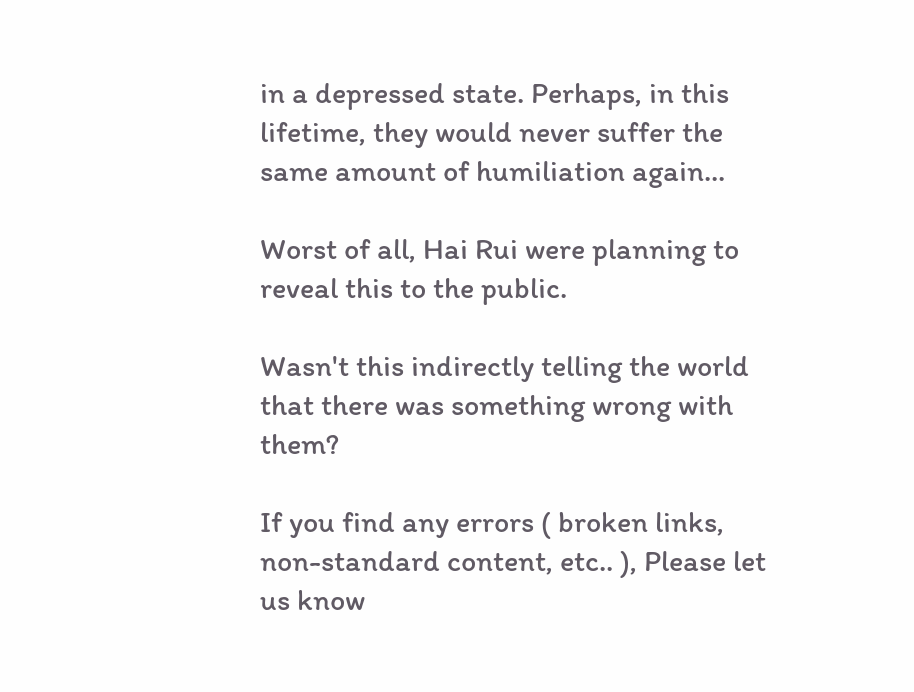in a depressed state. Perhaps, in this lifetime, they would never suffer the same amount of humiliation again...

Worst of all, Hai Rui were planning to reveal this to the public.

Wasn't this indirectly telling the world that there was something wrong with them?

If you find any errors ( broken links, non-standard content, etc.. ), Please let us know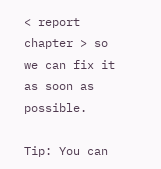< report chapter > so we can fix it as soon as possible.

Tip: You can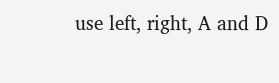use left, right, A and D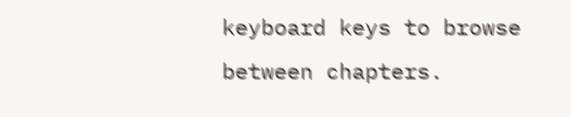keyboard keys to browse between chapters.